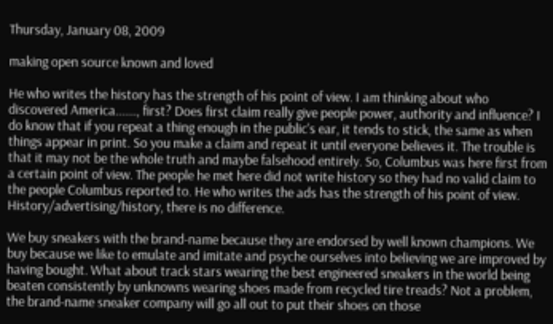Thursday, January 08, 2009

making open source known and loved

He who writes the history has the strength of his point of view. I am thinking about who discovered America......., first? Does first claim really give people power, authority and influence? I do know that if you repeat a thing enough in the public's ear, it tends to stick, the same as when things appear in print. So you make a claim and repeat it until everyone believes it. The trouble is that it may not be the whole truth and maybe falsehood entirely. So, Columbus was here first from a certain point of view. The people he met here did not write history so they had no valid claim to the people Columbus reported to. He who writes the ads has the strength of his point of view. History/advertising/history, there is no difference.

We buy sneakers with the brand-name because they are endorsed by well known champions. We buy because we like to emulate and imitate and psyche ourselves into believing we are improved by having bought. What about track stars wearing the best engineered sneakers in the world being beaten consistently by unknowns wearing shoes made from recycled tire treads? Not a problem, the brand-name sneaker company will go all out to put their shoes on those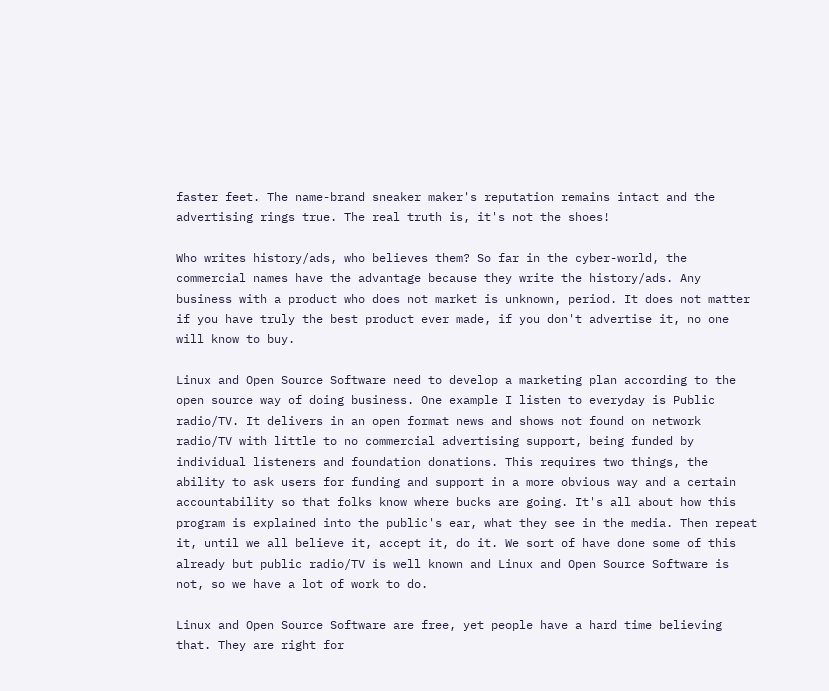faster feet. The name-brand sneaker maker's reputation remains intact and the advertising rings true. The real truth is, it's not the shoes!

Who writes history/ads, who believes them? So far in the cyber-world, the commercial names have the advantage because they write the history/ads. Any business with a product who does not market is unknown, period. It does not matter if you have truly the best product ever made, if you don't advertise it, no one will know to buy.

Linux and Open Source Software need to develop a marketing plan according to the open source way of doing business. One example I listen to everyday is Public radio/TV. It delivers in an open format news and shows not found on network radio/TV with little to no commercial advertising support, being funded by individual listeners and foundation donations. This requires two things, the ability to ask users for funding and support in a more obvious way and a certain accountability so that folks know where bucks are going. It's all about how this program is explained into the public's ear, what they see in the media. Then repeat it, until we all believe it, accept it, do it. We sort of have done some of this already but public radio/TV is well known and Linux and Open Source Software is not, so we have a lot of work to do.

Linux and Open Source Software are free, yet people have a hard time believing that. They are right for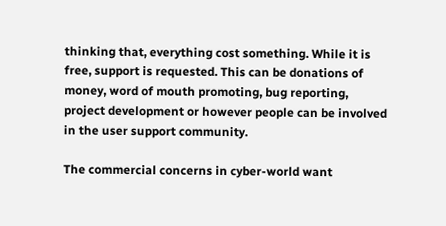thinking that, everything cost something. While it is free, support is requested. This can be donations of money, word of mouth promoting, bug reporting, project development or however people can be involved in the user support community.

The commercial concerns in cyber-world want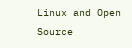Linux and Open Source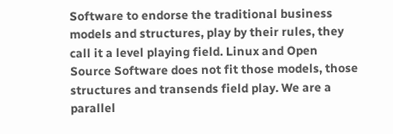Software to endorse the traditional business models and structures, play by their rules, they call it a level playing field. Linux and Open Source Software does not fit those models, those structures and transends field play. We are a parallel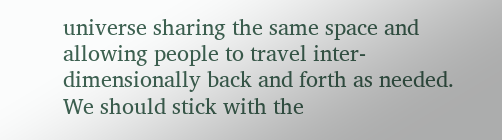universe sharing the same space and allowing people to travel inter-dimensionally back and forth as needed. We should stick with the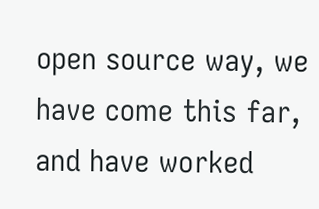open source way, we have come this far, and have worked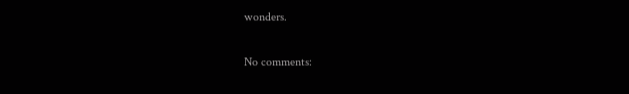wonders.

No comments: